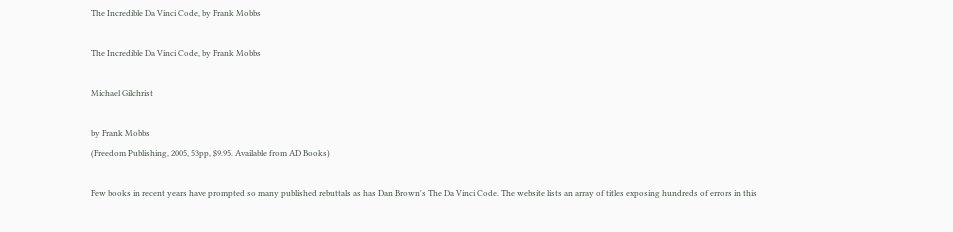The Incredible Da Vinci Code, by Frank Mobbs

The Incredible Da Vinci Code, by Frank Mobbs

Michael Gilchrist

by Frank Mobbs
(Freedom Publishing, 2005, 53pp, $9.95. Available from AD Books)

Few books in recent years have prompted so many published rebuttals as has Dan Brown's The Da Vinci Code. The website lists an array of titles exposing hundreds of errors in this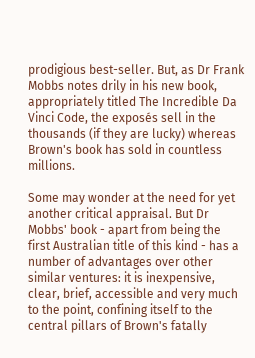prodigious best-seller. But, as Dr Frank Mobbs notes drily in his new book, appropriately titled The Incredible Da Vinci Code, the exposés sell in the thousands (if they are lucky) whereas Brown's book has sold in countless millions.

Some may wonder at the need for yet another critical appraisal. But Dr Mobbs' book - apart from being the first Australian title of this kind - has a number of advantages over other similar ventures: it is inexpensive, clear, brief, accessible and very much to the point, confining itself to the central pillars of Brown's fatally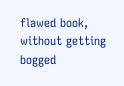flawed book, without getting bogged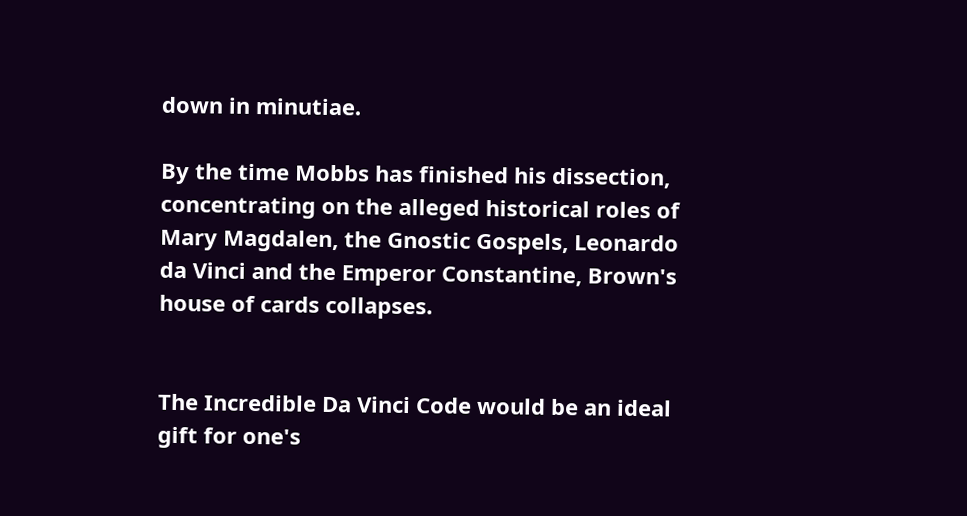down in minutiae.

By the time Mobbs has finished his dissection, concentrating on the alleged historical roles of Mary Magdalen, the Gnostic Gospels, Leonardo da Vinci and the Emperor Constantine, Brown's house of cards collapses.


The Incredible Da Vinci Code would be an ideal gift for one's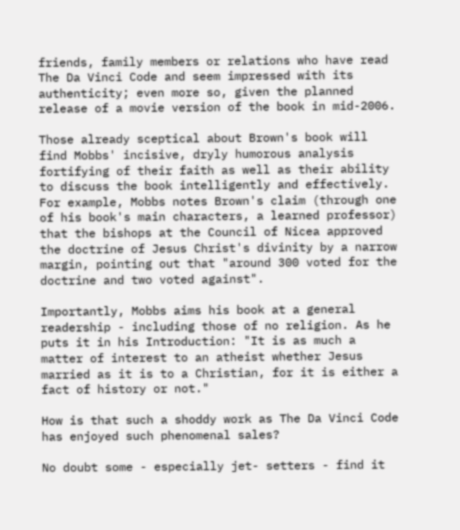friends, family members or relations who have read The Da Vinci Code and seem impressed with its authenticity; even more so, given the planned release of a movie version of the book in mid-2006.

Those already sceptical about Brown's book will find Mobbs' incisive, dryly humorous analysis fortifying of their faith as well as their ability to discuss the book intelligently and effectively. For example, Mobbs notes Brown's claim (through one of his book's main characters, a learned professor) that the bishops at the Council of Nicea approved the doctrine of Jesus Christ's divinity by a narrow margin, pointing out that "around 300 voted for the doctrine and two voted against".

Importantly, Mobbs aims his book at a general readership - including those of no religion. As he puts it in his Introduction: "It is as much a matter of interest to an atheist whether Jesus married as it is to a Christian, for it is either a fact of history or not."

How is that such a shoddy work as The Da Vinci Code has enjoyed such phenomenal sales?

No doubt some - especially jet- setters - find it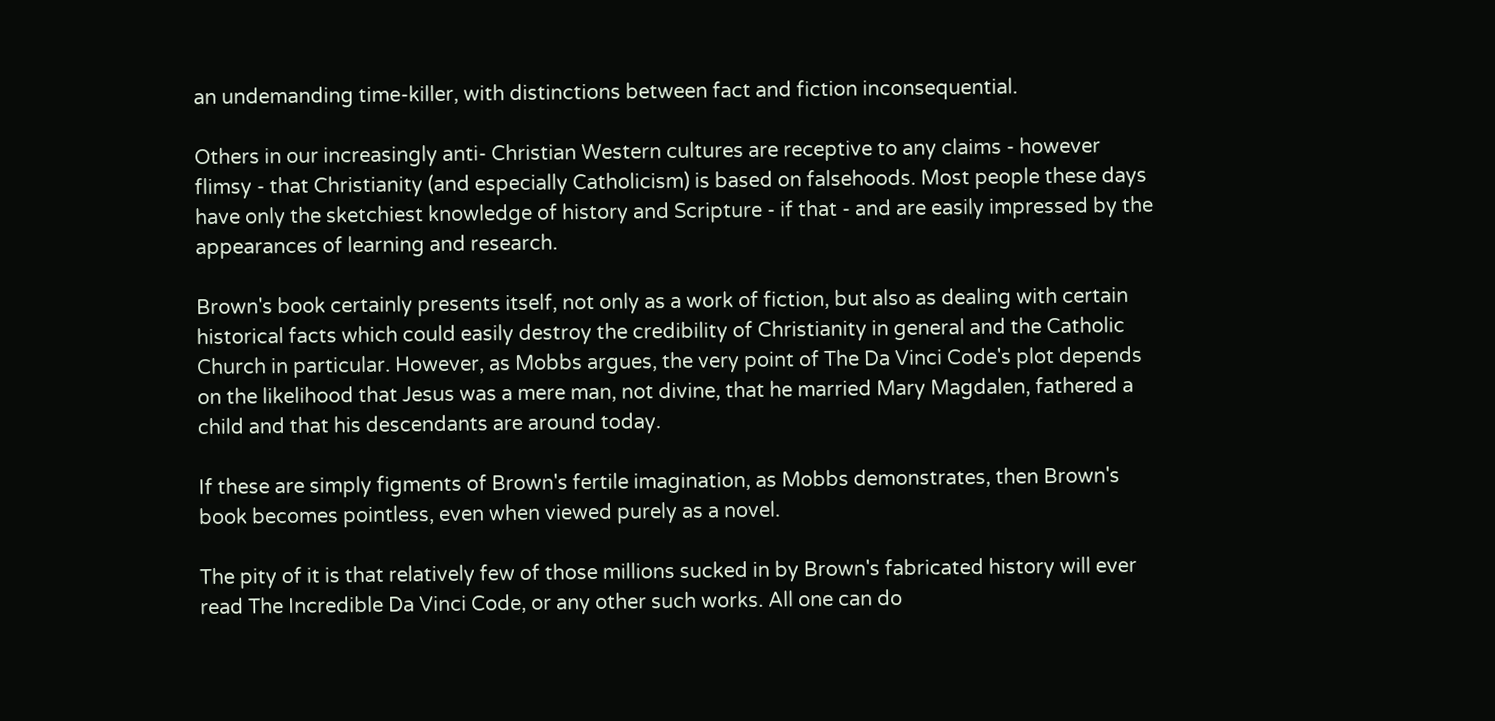an undemanding time-killer, with distinctions between fact and fiction inconsequential.

Others in our increasingly anti- Christian Western cultures are receptive to any claims - however flimsy - that Christianity (and especially Catholicism) is based on falsehoods. Most people these days have only the sketchiest knowledge of history and Scripture - if that - and are easily impressed by the appearances of learning and research.

Brown's book certainly presents itself, not only as a work of fiction, but also as dealing with certain historical facts which could easily destroy the credibility of Christianity in general and the Catholic Church in particular. However, as Mobbs argues, the very point of The Da Vinci Code's plot depends on the likelihood that Jesus was a mere man, not divine, that he married Mary Magdalen, fathered a child and that his descendants are around today.

If these are simply figments of Brown's fertile imagination, as Mobbs demonstrates, then Brown's book becomes pointless, even when viewed purely as a novel.

The pity of it is that relatively few of those millions sucked in by Brown's fabricated history will ever read The Incredible Da Vinci Code, or any other such works. All one can do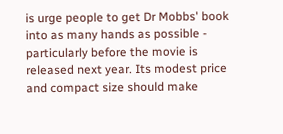is urge people to get Dr Mobbs' book into as many hands as possible - particularly before the movie is released next year. Its modest price and compact size should make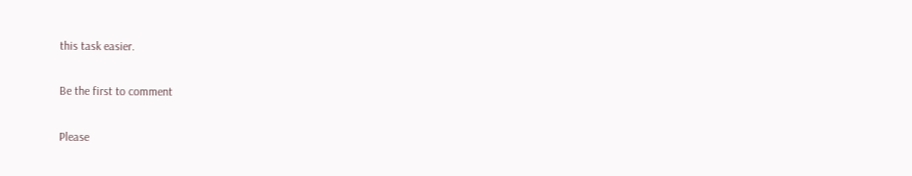this task easier.

Be the first to comment

Please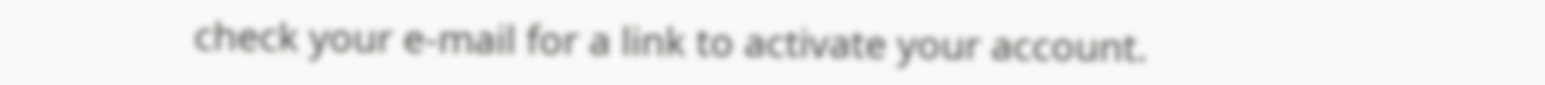check your e-mail for a link to activate your account.